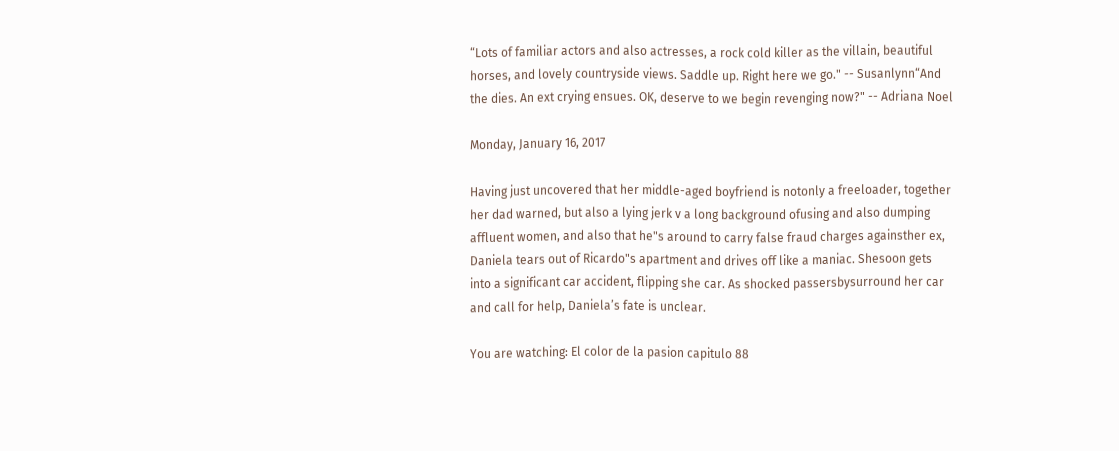“Lots of familiar actors and also actresses, a rock cold killer as the villain, beautiful horses, and lovely countryside views. Saddle up. Right here we go." -- Susanlynn“And the dies. An ext crying ensues. OK, deserve to we begin revenging now?" -- Adriana Noel

Monday, January 16, 2017

Having just uncovered that her middle-aged boyfriend is notonly a freeloader, together her dad warned, but also a lying jerk v a long background ofusing and also dumping affluent women, and also that he"s around to carry false fraud charges againsther ex, Daniela tears out of Ricardo"s apartment and drives off like a maniac. Shesoon gets into a significant car accident, flipping she car. As shocked passersbysurround her car and call for help, Daniela’s fate is unclear.

You are watching: El color de la pasion capitulo 88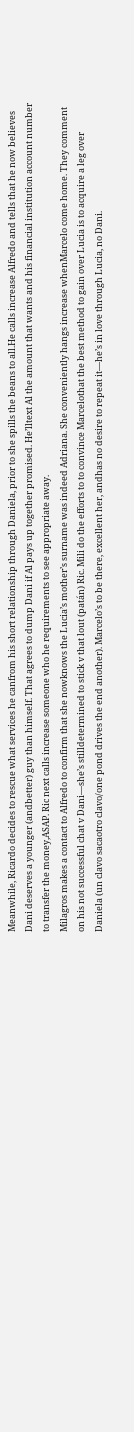Meanwhile, Ricardo decides to rescue what services he canfrom his short relationship through Daniela, prior to she spills the beans to all.He calls increase Alfredo and tells that he now believes Dani deserves a younger (andbetter) guy than himself. That agrees to dump Dani if Al pays up together promised. He’lltext Al the amount that wants and his financial institution account number to transfer the money,ASAP. Ric next calls increase someone who he requirements to see appropriate away.
Milagros makes a contact to Alfredo to confirm that she nowknows the Lucia’s mother’s surname was indeed Adriana. She conveniently hangs increase whenMarcelo come home. They comment on his not successful chat v Dani—she’s stilldetermined to stick v that lout (patán) Ric. Mili do the efforts to to convince Marcelothat the best method to gain over Lucia is to acquire a leg over Daniela (un clavo sacaotro clavo/one pond drives the end another). Marcelo’s to be there, excellent her, andhas no desire to repeat it—he’s in love through Lucia, no Dani.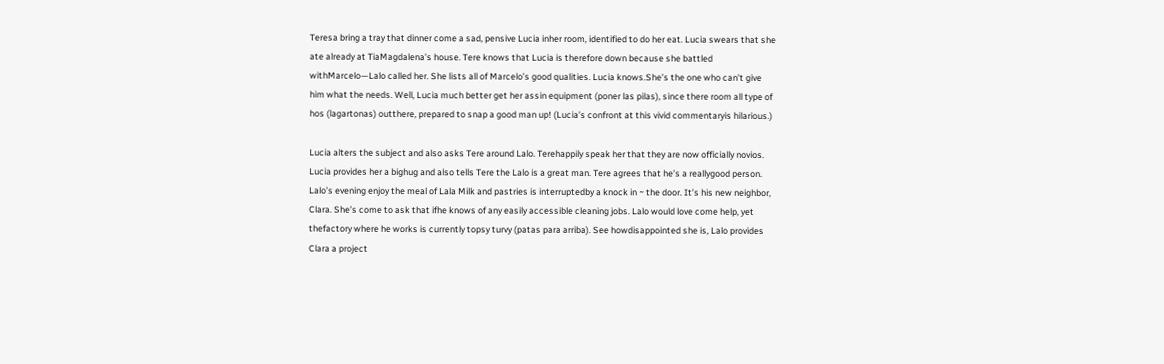Teresa bring a tray that dinner come a sad, pensive Lucia inher room, identified to do her eat. Lucia swears that she ate already at TiaMagdalena’s house. Tere knows that Lucia is therefore down because she battled withMarcelo—Lalo called her. She lists all of Marcelo’s good qualities. Lucia knows.She’s the one who can’t give him what the needs. Well, Lucia much better get her assin equipment (poner las pilas), since there room all type of hos (lagartonas) outthere, prepared to snap a good man up! (Lucia’s confront at this vivid commentaryis hilarious.)

Lucia alters the subject and also asks Tere around Lalo. Terehappily speak her that they are now officially novios. Lucia provides her a bighug and also tells Tere the Lalo is a great man. Tere agrees that he’s a reallygood person.
Lalo’s evening enjoy the meal of Lala Milk and pastries is interruptedby a knock in ~ the door. It’s his new neighbor, Clara. She’s come to ask that ifhe knows of any easily accessible cleaning jobs. Lalo would love come help, yet thefactory where he works is currently topsy turvy (patas para arriba). See howdisappointed she is, Lalo provides Clara a project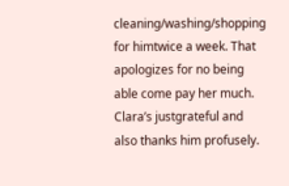cleaning/washing/shopping for himtwice a week. That apologizes for no being able come pay her much. Clara’s justgrateful and also thanks him profusely.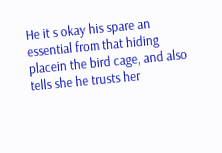He it s okay his spare an essential from that hiding placein the bird cage, and also tells she he trusts her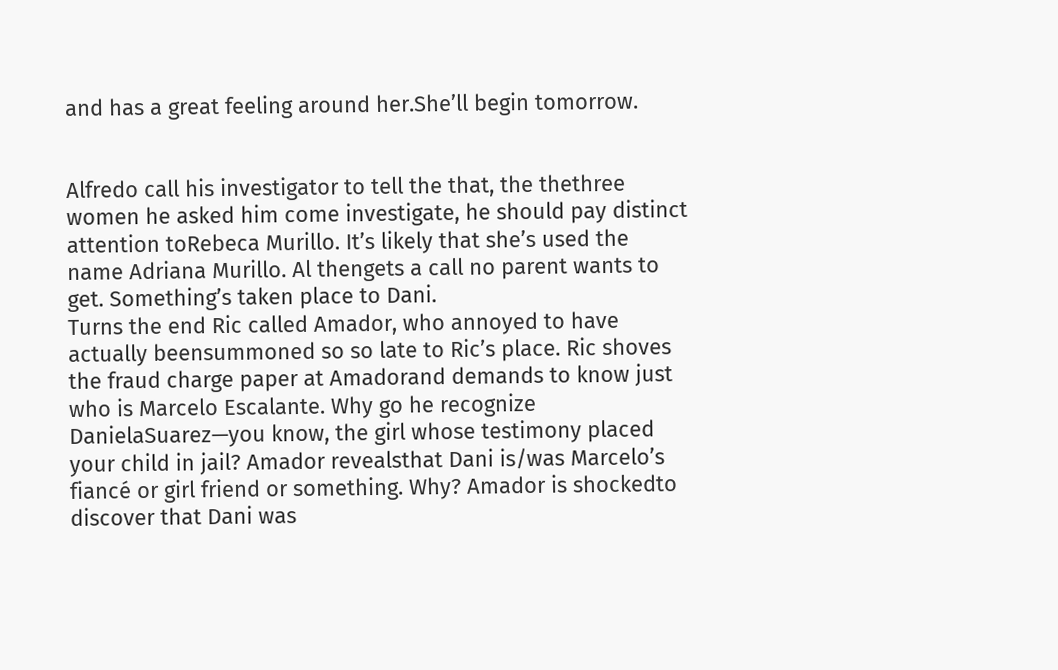and has a great feeling around her.She’ll begin tomorrow.


Alfredo call his investigator to tell the that, the thethree women he asked him come investigate, he should pay distinct attention toRebeca Murillo. It’s likely that she’s used the name Adriana Murillo. Al thengets a call no parent wants to get. Something’s taken place to Dani.
Turns the end Ric called Amador, who annoyed to have actually beensummoned so so late to Ric’s place. Ric shoves the fraud charge paper at Amadorand demands to know just who is Marcelo Escalante. Why go he recognize DanielaSuarez—you know, the girl whose testimony placed your child in jail? Amador revealsthat Dani is/was Marcelo’s fiancé or girl friend or something. Why? Amador is shockedto discover that Dani was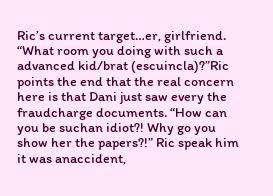Ric’s current target…er, girlfriend. “What room you doing with such a advanced kid/brat (escuincla)?”Ric points the end that the real concern here is that Dani just saw every the fraudcharge documents. “How can you be suchan idiot?! Why go you show her the papers?!” Ric speak him it was anaccident,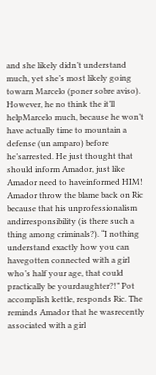and she likely didn’t understand much, yet she’s most likely going towarn Marcelo (poner sobre aviso). However, he no think the it’ll helpMarcelo much, because he won’t have actually time to mountain a defense (un amparo) before he’sarrested. He just thought that should inform Amador, just like Amador need to haveinformed HIM! Amador throw the blame back on Ric because that his unprofessionalism andirresponsibility (is there such a thing among criminals?). “I nothing understand exactly how you can havegotten connected with a girl who’s half your age, that could practically be yourdaughter?!” Pot accomplish kettle, responds Ric. The reminds Amador that he wasrecently associated with a girl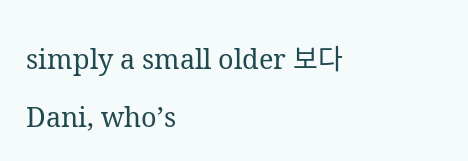simply a small older 보다 Dani, who’s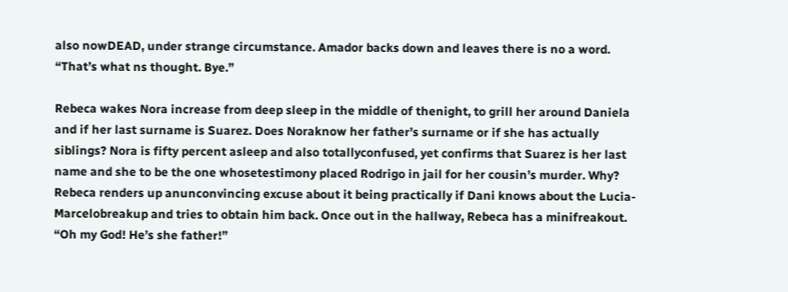also nowDEAD, under strange circumstance. Amador backs down and leaves there is no a word. “That’s what ns thought. Bye.”

Rebeca wakes Nora increase from deep sleep in the middle of thenight, to grill her around Daniela and if her last surname is Suarez. Does Noraknow her father’s surname or if she has actually siblings? Nora is fifty percent asleep and also totallyconfused, yet confirms that Suarez is her last name and she to be the one whosetestimony placed Rodrigo in jail for her cousin’s murder. Why? Rebeca renders up anunconvincing excuse about it being practically if Dani knows about the Lucia-Marcelobreakup and tries to obtain him back. Once out in the hallway, Rebeca has a minifreakout. “Oh my God! He’s she father!”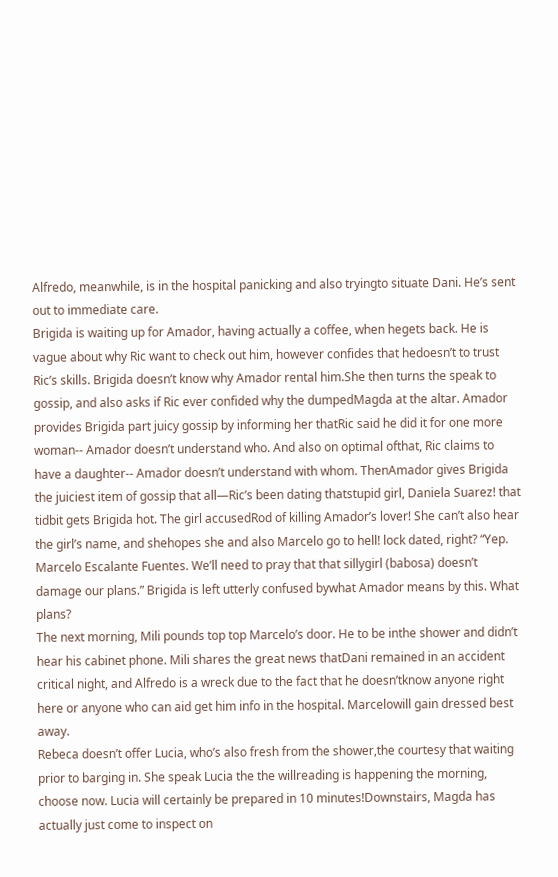Alfredo, meanwhile, is in the hospital panicking and also tryingto situate Dani. He’s sent out to immediate care.
Brigida is waiting up for Amador, having actually a coffee, when hegets back. He is vague about why Ric want to check out him, however confides that hedoesn’t to trust Ric’s skills. Brigida doesn’t know why Amador rental him.She then turns the speak to gossip, and also asks if Ric ever confided why the dumpedMagda at the altar. Amador provides Brigida part juicy gossip by informing her thatRic said he did it for one more woman-- Amador doesn’t understand who. And also on optimal ofthat, Ric claims to have a daughter-- Amador doesn’t understand with whom. ThenAmador gives Brigida the juiciest item of gossip that all—Ric’s been dating thatstupid girl, Daniela Suarez! that tidbit gets Brigida hot. The girl accusedRod of killing Amador’s lover! She can’t also hear the girl’s name, and shehopes she and also Marcelo go to hell! lock dated, right? “Yep. Marcelo Escalante Fuentes. We’ll need to pray that that sillygirl (babosa) doesn’t damage our plans.” Brigida is left utterly confused bywhat Amador means by this. What plans?
The next morning, Mili pounds top top Marcelo’s door. He to be inthe shower and didn’t hear his cabinet phone. Mili shares the great news thatDani remained in an accident critical night, and Alfredo is a wreck due to the fact that he doesn’tknow anyone right here or anyone who can aid get him info in the hospital. Marcelowill gain dressed best away.
Rebeca doesn’t offer Lucia, who’s also fresh from the shower,the courtesy that waiting prior to barging in. She speak Lucia the the willreading is happening the morning, choose now. Lucia will certainly be prepared in 10 minutes!Downstairs, Magda has actually just come to inspect on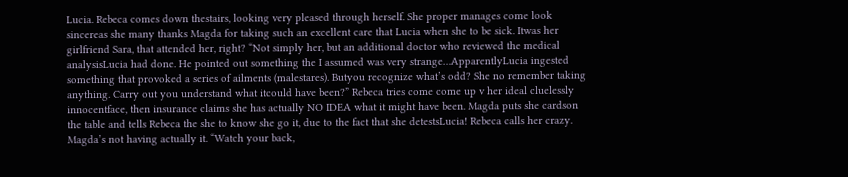Lucia. Rebeca comes down thestairs, looking very pleased through herself. She proper manages come look sincereas she many thanks Magda for taking such an excellent care that Lucia when she to be sick. Itwas her girlfriend Sara, that attended her, right? “Not simply her, but an additional doctor who reviewed the medical analysisLucia had done. He pointed out something the I assumed was very strange…ApparentlyLucia ingested something that provoked a series of ailments (malestares). Butyou recognize what’s odd? She no remember taking anything. Carry out you understand what itcould have been?” Rebeca tries come come up v her ideal cluelessly innocentface, then insurance claims she has actually NO IDEA what it might have been. Magda puts she cardson the table and tells Rebeca the she to know she go it, due to the fact that she detestsLucia! Rebeca calls her crazy. Magda’s not having actually it. “Watch your back,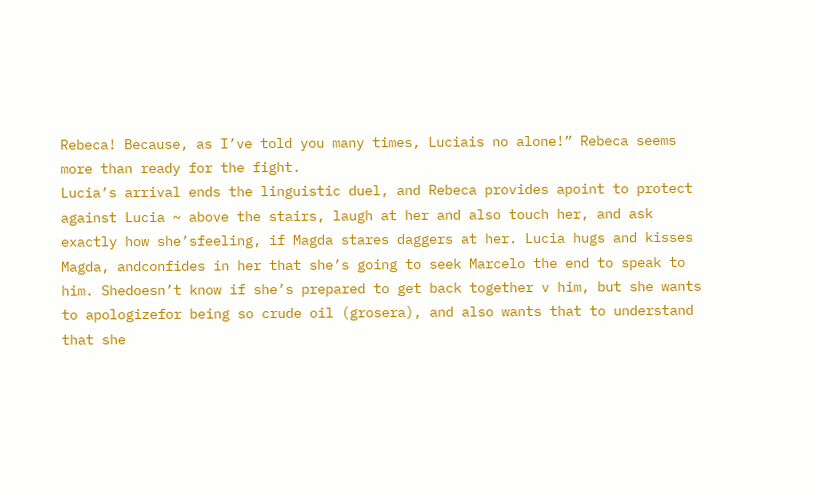Rebeca! Because, as I’ve told you many times, Luciais no alone!” Rebeca seems more than ready for the fight.
Lucia’s arrival ends the linguistic duel, and Rebeca provides apoint to protect against Lucia ~ above the stairs, laugh at her and also touch her, and ask exactly how she’sfeeling, if Magda stares daggers at her. Lucia hugs and kisses Magda, andconfides in her that she’s going to seek Marcelo the end to speak to him. Shedoesn’t know if she’s prepared to get back together v him, but she wants to apologizefor being so crude oil (grosera), and also wants that to understand that she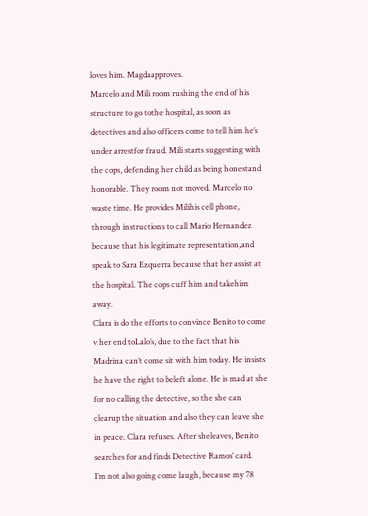loves him. Magdaapproves.
Marcelo and Mili room rushing the end of his structure to go tothe hospital, as soon as detectives and also officers come to tell him he’s under arrestfor fraud. Mili starts suggesting with the cops, defending her child as being honestand honorable. They room not moved. Marcelo no waste time. He provides Milihis cell phone, through instructions to call Mario Hernandez because that his legitimate representation,and speak to Sara Ezquerra because that her assist at the hospital. The cops cuff him and takehim away.
Clara is do the efforts to convince Benito to come v her end toLalo’s, due to the fact that his Madrina can’t come sit with him today. He insists he have the right to beleft alone. He is mad at she for no calling the detective, so the she can clearup the situation and also they can leave she in peace. Clara refuses. After sheleaves, Benito searches for and finds Detective Ramos’ card.
I’m not also going come laugh, because my 78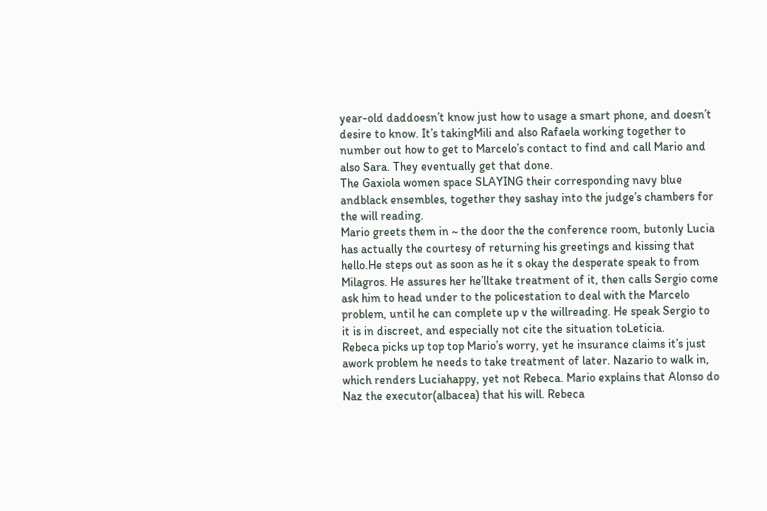year-old daddoesn’t know just how to usage a smart phone, and doesn’t desire to know. It’s takingMili and also Rafaela working together to number out how to get to Marcelo’s contact to find and call Mario and also Sara. They eventually get that done.
The Gaxiola women space SLAYING their corresponding navy blue andblack ensembles, together they sashay into the judge’s chambers for the will reading.
Mario greets them in ~ the door the the conference room, butonly Lucia has actually the courtesy of returning his greetings and kissing that hello.He steps out as soon as he it s okay the desperate speak to from Milagros. He assures her he’lltake treatment of it, then calls Sergio come ask him to head under to the policestation to deal with the Marcelo problem, until he can complete up v the willreading. He speak Sergio to it is in discreet, and especially not cite the situation toLeticia.
Rebeca picks up top top Mario’s worry, yet he insurance claims it’s just awork problem he needs to take treatment of later. Nazario to walk in, which renders Luciahappy, yet not Rebeca. Mario explains that Alonso do Naz the executor(albacea) that his will. Rebeca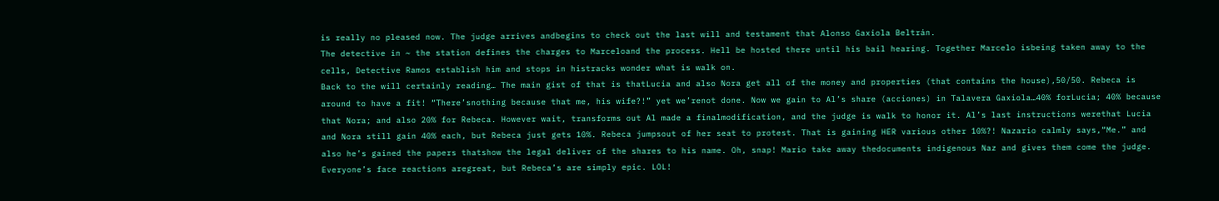is really no pleased now. The judge arrives andbegins to check out the last will and testament that Alonso Gaxiola Beltrán.
The detective in ~ the station defines the charges to Marceloand the process. Hell be hosted there until his bail hearing. Together Marcelo isbeing taken away to the cells, Detective Ramos establish him and stops in histracks wonder what is walk on.
Back to the will certainly reading… The main gist of that is thatLucia and also Nora get all of the money and properties (that contains the house),50/50. Rebeca is around to have a fit! “There’snothing because that me, his wife?!” yet we’renot done. Now we gain to Al’s share (acciones) in Talavera Gaxiola…40% forLucia; 40% because that Nora; and also 20% for Rebeca. However wait, transforms out Al made a finalmodification, and the judge is walk to honor it. Al’s last instructions werethat Lucia and Nora still gain 40% each, but Rebeca just gets 10%. Rebeca jumpsout of her seat to protest. That is gaining HER various other 10%?! Nazario calmly says,“Me.” and also he’s gained the papers thatshow the legal deliver of the shares to his name. Oh, snap! Mario take away thedocuments indigenous Naz and gives them come the judge. Everyone’s face reactions aregreat, but Rebeca’s are simply epic. LOL!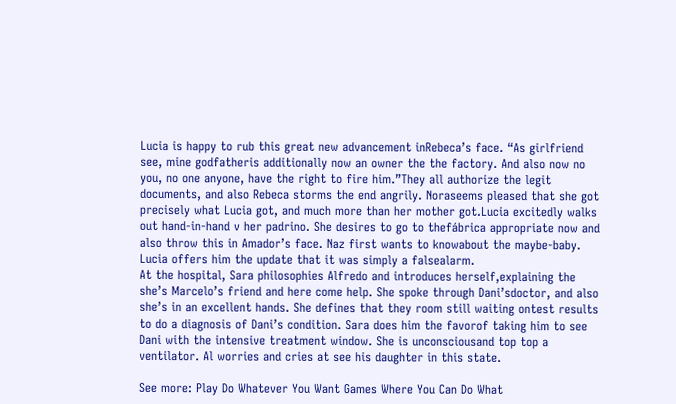Lucia is happy to rub this great new advancement inRebeca’s face. “As girlfriend see, mine godfatheris additionally now an owner the the factory. And also now no you, no one anyone, have the right to fire him.”They all authorize the legit documents, and also Rebeca storms the end angrily. Noraseems pleased that she got precisely what Lucia got, and much more than her mother got.Lucia excitedly walks out hand-in-hand v her padrino. She desires to go to thefábrica appropriate now and also throw this in Amador’s face. Naz first wants to knowabout the maybe-baby. Lucia offers him the update that it was simply a falsealarm.
At the hospital, Sara philosophies Alfredo and introduces herself,explaining the she’s Marcelo’s friend and here come help. She spoke through Dani’sdoctor, and also she’s in an excellent hands. She defines that they room still waiting ontest results to do a diagnosis of Dani’s condition. Sara does him the favorof taking him to see Dani with the intensive treatment window. She is unconsciousand top top a ventilator. Al worries and cries at see his daughter in this state.

See more: Play Do Whatever You Want Games Where You Can Do What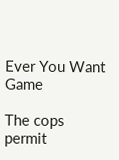Ever You Want Game

The cops permit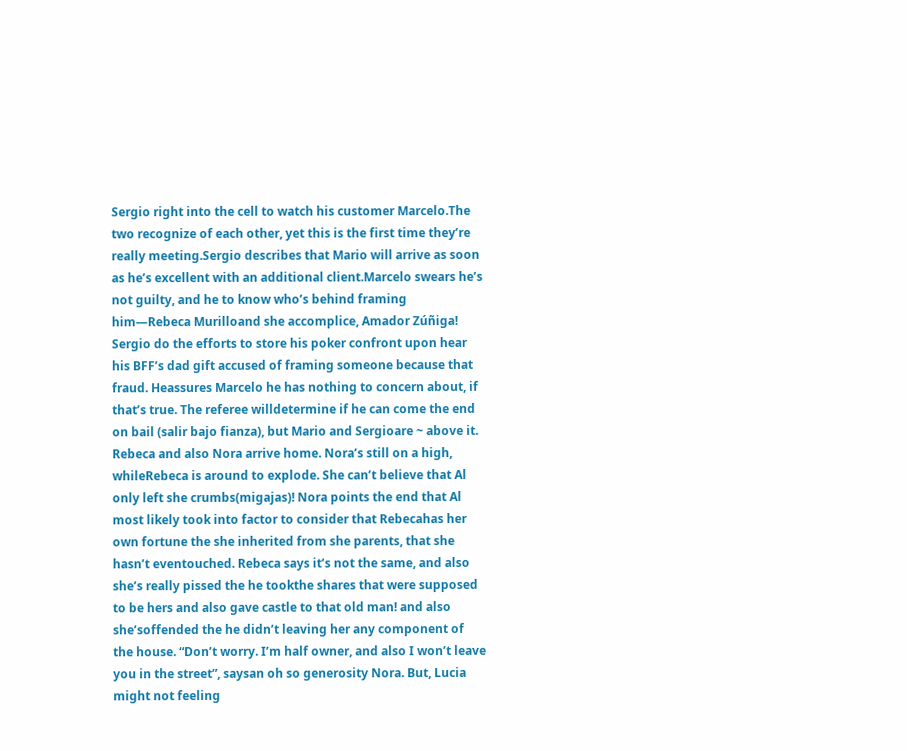Sergio right into the cell to watch his customer Marcelo.The two recognize of each other, yet this is the first time they’re really meeting.Sergio describes that Mario will arrive as soon as he’s excellent with an additional client.Marcelo swears he’s not guilty, and he to know who’s behind framing him—Rebeca Murilloand she accomplice, Amador Zúñiga! Sergio do the efforts to store his poker confront upon hear his BFF’s dad gift accused of framing someone because that fraud. Heassures Marcelo he has nothing to concern about, if that’s true. The referee willdetermine if he can come the end on bail (salir bajo fianza), but Mario and Sergioare ~ above it.
Rebeca and also Nora arrive home. Nora’s still on a high, whileRebeca is around to explode. She can’t believe that Al only left she crumbs(migajas)! Nora points the end that Al most likely took into factor to consider that Rebecahas her own fortune the she inherited from she parents, that she hasn’t eventouched. Rebeca says it’s not the same, and also she’s really pissed the he tookthe shares that were supposed to be hers and also gave castle to that old man! and also she’soffended the he didn’t leaving her any component of the house. “Don’t worry. I’m half owner, and also I won’t leave you in the street”, saysan oh so generosity Nora. But, Lucia might not feeling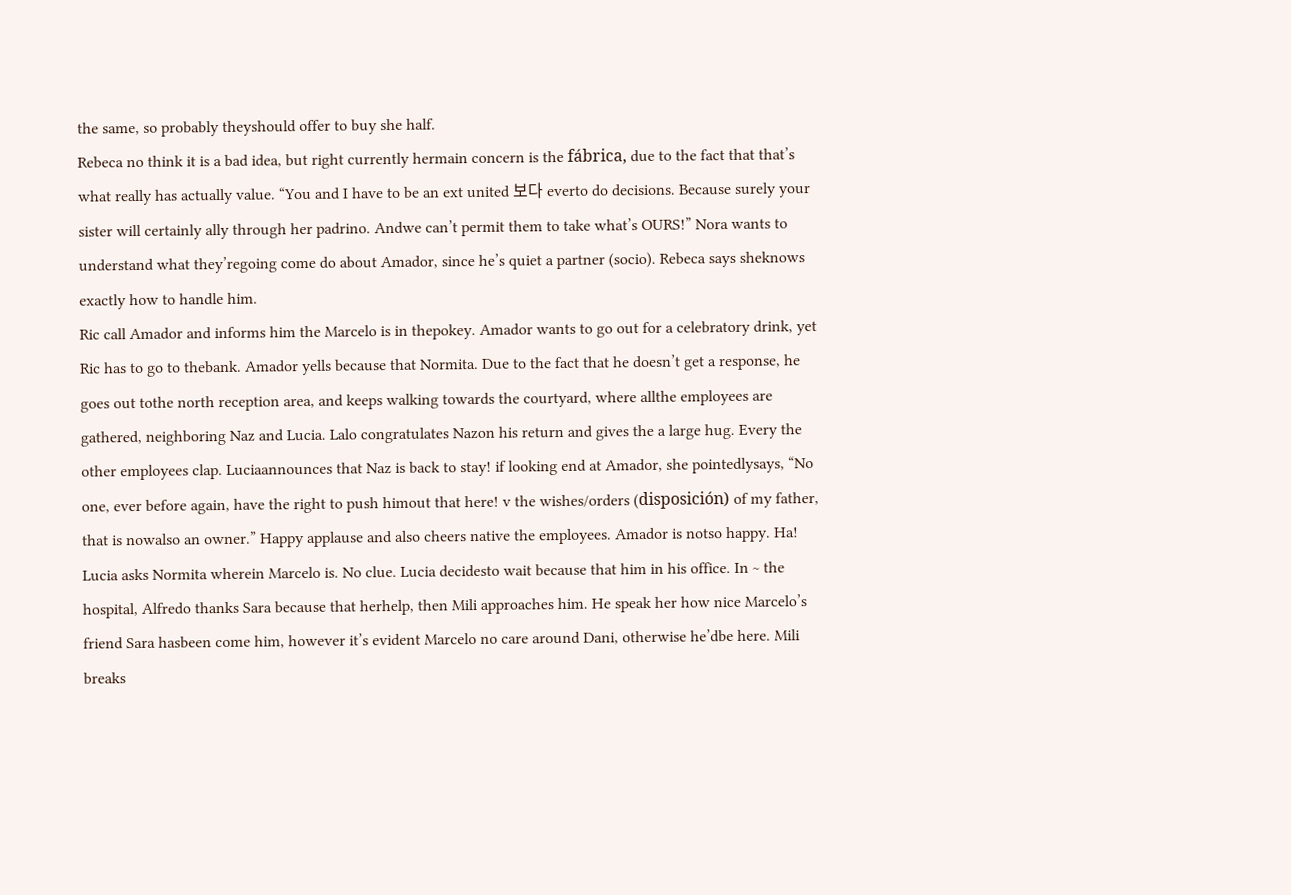the same, so probably theyshould offer to buy she half.
Rebeca no think it is a bad idea, but right currently hermain concern is the fábrica, due to the fact that that’s what really has actually value. “You and I have to be an ext united 보다 everto do decisions. Because surely your sister will certainly ally through her padrino. Andwe can’t permit them to take what’s OURS!” Nora wants to understand what they’regoing come do about Amador, since he’s quiet a partner (socio). Rebeca says sheknows exactly how to handle him.
Ric call Amador and informs him the Marcelo is in thepokey. Amador wants to go out for a celebratory drink, yet Ric has to go to thebank. Amador yells because that Normita. Due to the fact that he doesn’t get a response, he goes out tothe north reception area, and keeps walking towards the courtyard, where allthe employees are gathered, neighboring Naz and Lucia. Lalo congratulates Nazon his return and gives the a large hug. Every the other employees clap. Luciaannounces that Naz is back to stay! if looking end at Amador, she pointedlysays, “No one, ever before again, have the right to push himout that here! v the wishes/orders (disposición) of my father, that is nowalso an owner.” Happy applause and also cheers native the employees. Amador is notso happy. Ha!
Lucia asks Normita wherein Marcelo is. No clue. Lucia decidesto wait because that him in his office. In ~ the hospital, Alfredo thanks Sara because that herhelp, then Mili approaches him. He speak her how nice Marcelo’s friend Sara hasbeen come him, however it’s evident Marcelo no care around Dani, otherwise he’dbe here. Mili breaks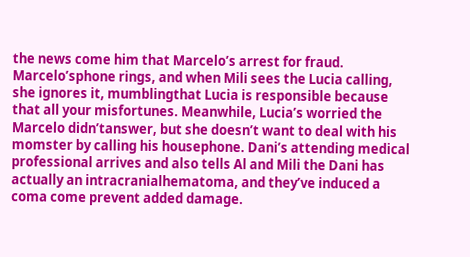the news come him that Marcelo’s arrest for fraud. Marcelo’sphone rings, and when Mili sees the Lucia calling, she ignores it, mumblingthat Lucia is responsible because that all your misfortunes. Meanwhile, Lucia’s worried the Marcelo didn’tanswer, but she doesn’t want to deal with his momster by calling his housephone. Dani’s attending medical professional arrives and also tells Al and Mili the Dani has actually an intracranialhematoma, and they’ve induced a coma come prevent added damage.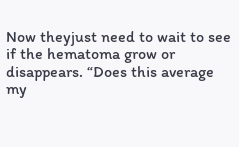Now theyjust need to wait to see if the hematoma grow or disappears. “Does this average my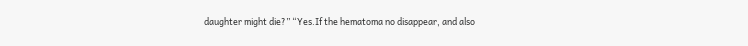daughter might die?” “Yes.If the hematoma no disappear, and also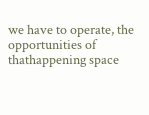we have to operate, the opportunities of thathappening space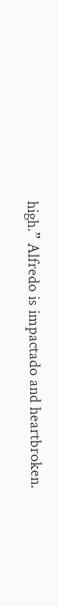high.” Alfredo is impactado and heartbroken.